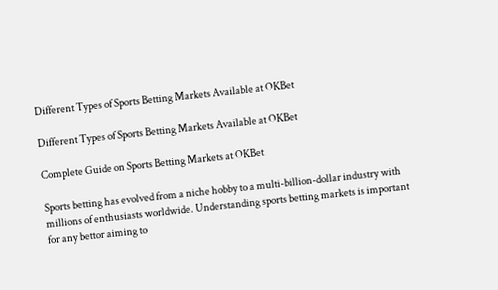Different Types of Sports Betting Markets Available at OKBet

Different Types of Sports Betting Markets Available at OKBet

Complete Guide on Sports Betting Markets at OKBet

Sports betting has evolved from a niche hobby to a multi-billion-dollar industry with millions of enthusiasts worldwide. Understanding sports betting markets is important for any bettor aiming to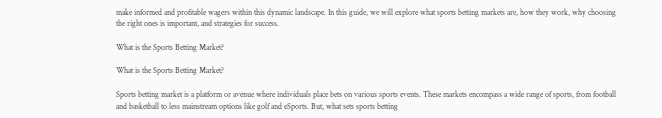make informed and profitable wagers within this dynamic landscape. In this guide, we will explore what sports betting markets are, how they work, why choosing the right ones is important, and strategies for success.

What is the Sports Betting Market?

What is the Sports Betting Market?

Sports betting market is a platform or avenue where individuals place bets on various sports events. These markets encompass a wide range of sports, from football and basketball to less mainstream options like golf and eSports. But, what sets sports betting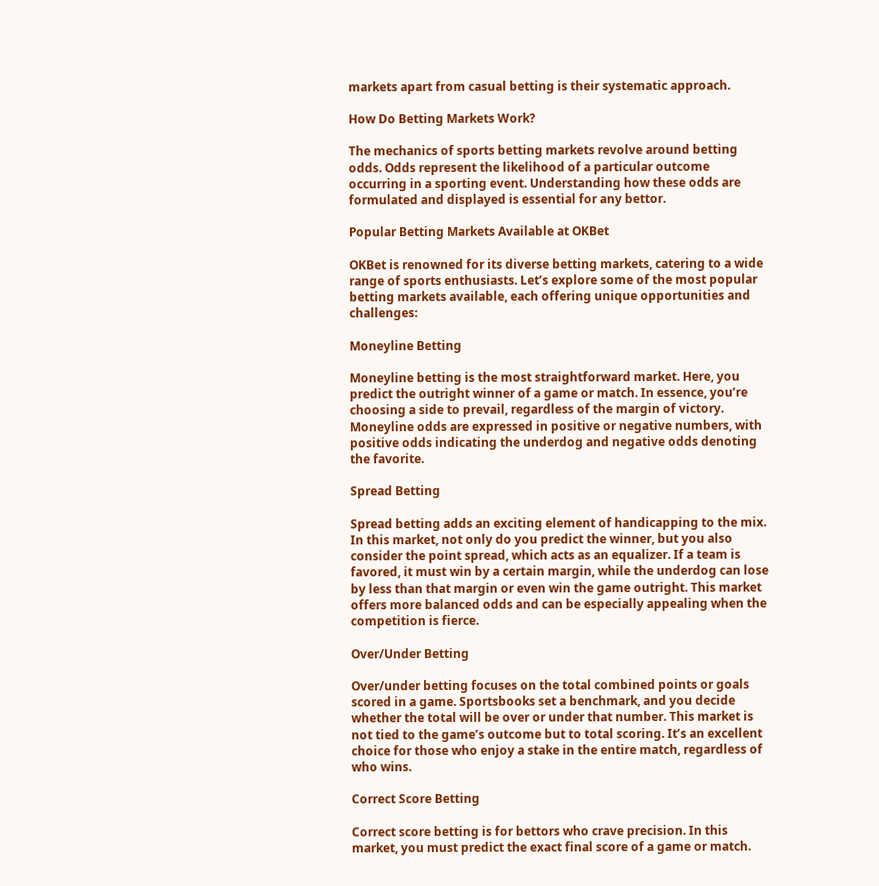markets apart from casual betting is their systematic approach.

How Do Betting Markets Work?

The mechanics of sports betting markets revolve around betting odds. Odds represent the likelihood of a particular outcome occurring in a sporting event. Understanding how these odds are formulated and displayed is essential for any bettor.

Popular Betting Markets Available at OKBet

OKBet is renowned for its diverse betting markets, catering to a wide range of sports enthusiasts. Let’s explore some of the most popular betting markets available, each offering unique opportunities and challenges:

Moneyline Betting

Moneyline betting is the most straightforward market. Here, you predict the outright winner of a game or match. In essence, you’re choosing a side to prevail, regardless of the margin of victory. Moneyline odds are expressed in positive or negative numbers, with positive odds indicating the underdog and negative odds denoting the favorite.

Spread Betting

Spread betting adds an exciting element of handicapping to the mix. In this market, not only do you predict the winner, but you also consider the point spread, which acts as an equalizer. If a team is favored, it must win by a certain margin, while the underdog can lose by less than that margin or even win the game outright. This market offers more balanced odds and can be especially appealing when the competition is fierce.

Over/Under Betting

Over/under betting focuses on the total combined points or goals scored in a game. Sportsbooks set a benchmark, and you decide whether the total will be over or under that number. This market is not tied to the game’s outcome but to total scoring. It’s an excellent choice for those who enjoy a stake in the entire match, regardless of who wins.

Correct Score Betting

Correct score betting is for bettors who crave precision. In this market, you must predict the exact final score of a game or match.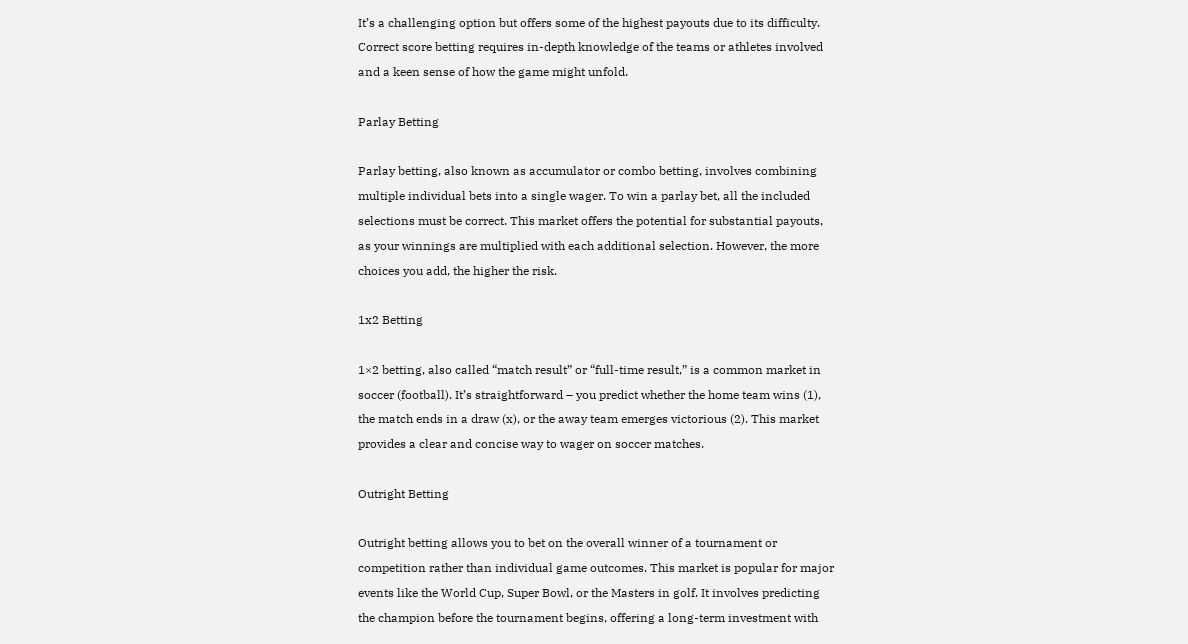It’s a challenging option but offers some of the highest payouts due to its difficulty. Correct score betting requires in-depth knowledge of the teams or athletes involved and a keen sense of how the game might unfold.

Parlay Betting

Parlay betting, also known as accumulator or combo betting, involves combining multiple individual bets into a single wager. To win a parlay bet, all the included selections must be correct. This market offers the potential for substantial payouts, as your winnings are multiplied with each additional selection. However, the more choices you add, the higher the risk.

1x2 Betting

1×2 betting, also called “match result” or “full-time result,” is a common market in soccer (football). It’s straightforward – you predict whether the home team wins (1), the match ends in a draw (x), or the away team emerges victorious (2). This market provides a clear and concise way to wager on soccer matches.

Outright Betting

Outright betting allows you to bet on the overall winner of a tournament or competition rather than individual game outcomes. This market is popular for major events like the World Cup, Super Bowl, or the Masters in golf. It involves predicting the champion before the tournament begins, offering a long-term investment with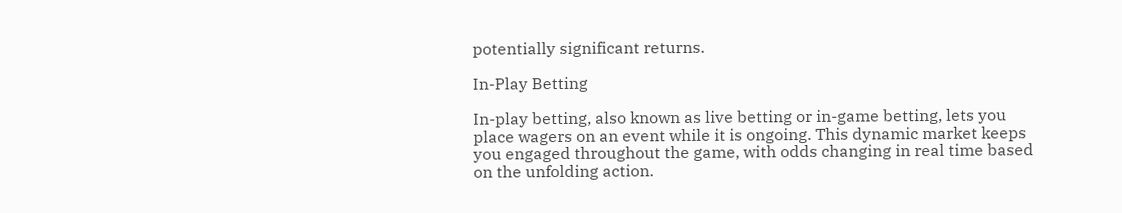potentially significant returns.

In-Play Betting

In-play betting, also known as live betting or in-game betting, lets you place wagers on an event while it is ongoing. This dynamic market keeps you engaged throughout the game, with odds changing in real time based on the unfolding action.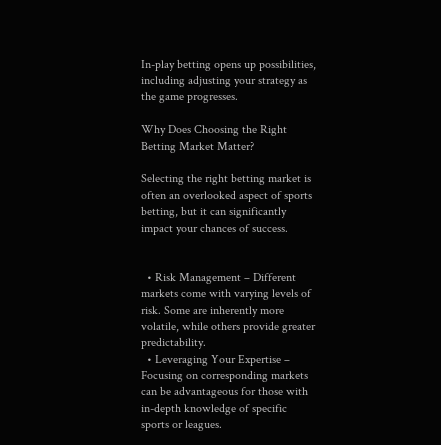In-play betting opens up possibilities, including adjusting your strategy as the game progresses.

Why Does Choosing the Right Betting Market Matter?

Selecting the right betting market is often an overlooked aspect of sports betting, but it can significantly impact your chances of success.


  • Risk Management – Different markets come with varying levels of risk. Some are inherently more volatile, while others provide greater predictability.
  • Leveraging Your Expertise – Focusing on corresponding markets can be advantageous for those with in-depth knowledge of specific sports or leagues.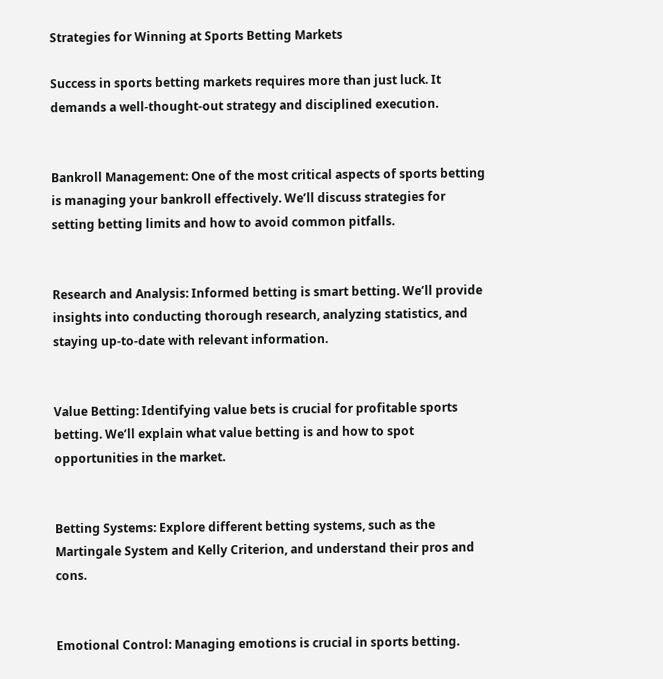Strategies for Winning at Sports Betting Markets

Success in sports betting markets requires more than just luck. It demands a well-thought-out strategy and disciplined execution.


Bankroll Management: One of the most critical aspects of sports betting is managing your bankroll effectively. We’ll discuss strategies for setting betting limits and how to avoid common pitfalls.


Research and Analysis: Informed betting is smart betting. We’ll provide insights into conducting thorough research, analyzing statistics, and staying up-to-date with relevant information.


Value Betting: Identifying value bets is crucial for profitable sports betting. We’ll explain what value betting is and how to spot opportunities in the market.


Betting Systems: Explore different betting systems, such as the Martingale System and Kelly Criterion, and understand their pros and cons.


Emotional Control: Managing emotions is crucial in sports betting.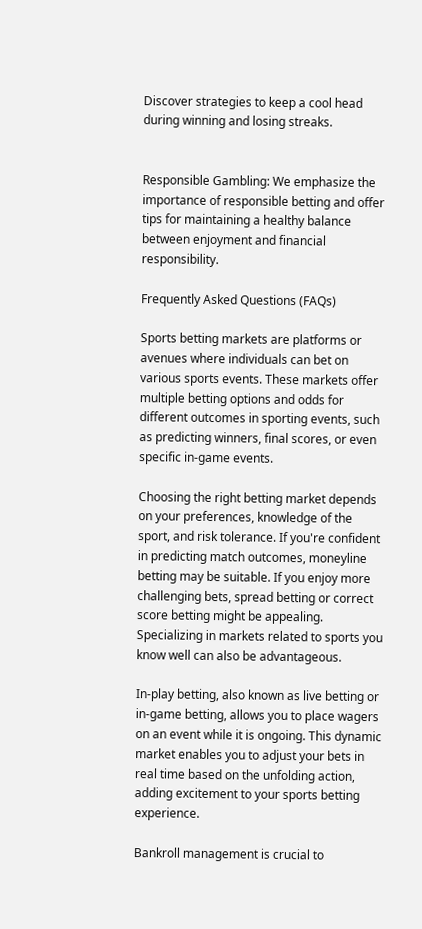Discover strategies to keep a cool head during winning and losing streaks.


Responsible Gambling: We emphasize the importance of responsible betting and offer tips for maintaining a healthy balance between enjoyment and financial responsibility.

Frequently Asked Questions (FAQs)

Sports betting markets are platforms or avenues where individuals can bet on various sports events. These markets offer multiple betting options and odds for different outcomes in sporting events, such as predicting winners, final scores, or even specific in-game events.

Choosing the right betting market depends on your preferences, knowledge of the sport, and risk tolerance. If you're confident in predicting match outcomes, moneyline betting may be suitable. If you enjoy more challenging bets, spread betting or correct score betting might be appealing. Specializing in markets related to sports you know well can also be advantageous.

In-play betting, also known as live betting or in-game betting, allows you to place wagers on an event while it is ongoing. This dynamic market enables you to adjust your bets in real time based on the unfolding action, adding excitement to your sports betting experience.

Bankroll management is crucial to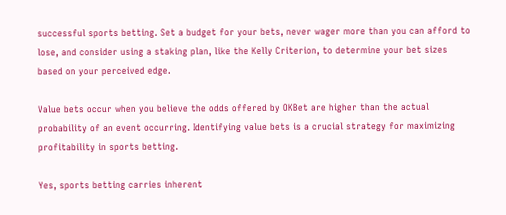successful sports betting. Set a budget for your bets, never wager more than you can afford to lose, and consider using a staking plan, like the Kelly Criterion, to determine your bet sizes based on your perceived edge.

Value bets occur when you believe the odds offered by OKBet are higher than the actual probability of an event occurring. Identifying value bets is a crucial strategy for maximizing profitability in sports betting.

Yes, sports betting carries inherent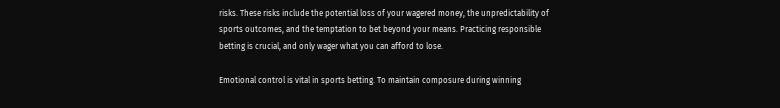risks. These risks include the potential loss of your wagered money, the unpredictability of sports outcomes, and the temptation to bet beyond your means. Practicing responsible betting is crucial, and only wager what you can afford to lose.

Emotional control is vital in sports betting. To maintain composure during winning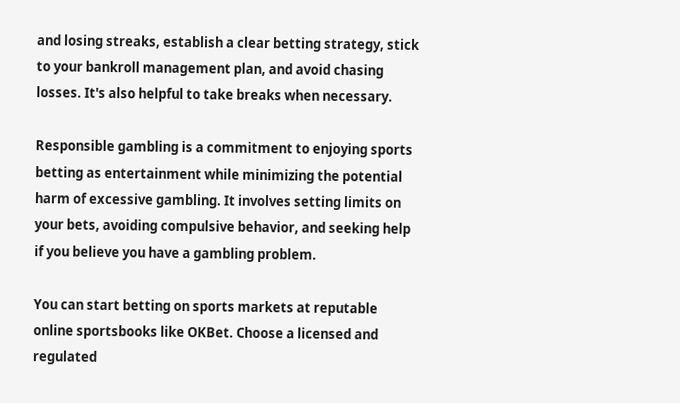and losing streaks, establish a clear betting strategy, stick to your bankroll management plan, and avoid chasing losses. It's also helpful to take breaks when necessary.

Responsible gambling is a commitment to enjoying sports betting as entertainment while minimizing the potential harm of excessive gambling. It involves setting limits on your bets, avoiding compulsive behavior, and seeking help if you believe you have a gambling problem.

You can start betting on sports markets at reputable online sportsbooks like OKBet. Choose a licensed and regulated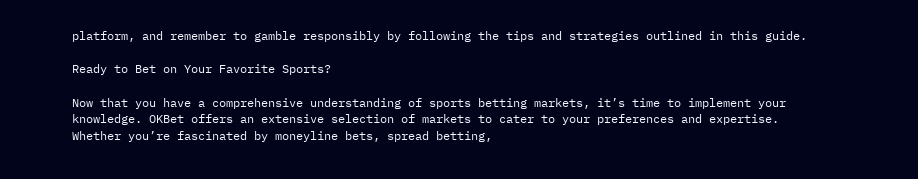platform, and remember to gamble responsibly by following the tips and strategies outlined in this guide.

Ready to Bet on Your Favorite Sports?

Now that you have a comprehensive understanding of sports betting markets, it’s time to implement your knowledge. OKBet offers an extensive selection of markets to cater to your preferences and expertise. Whether you’re fascinated by moneyline bets, spread betting,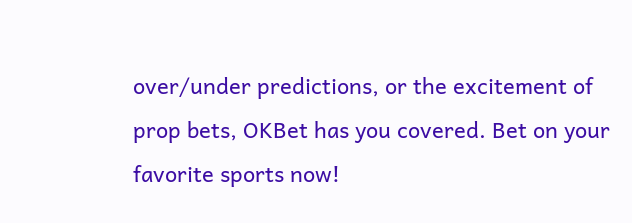over/under predictions, or the excitement of prop bets, OKBet has you covered. Bet on your favorite sports now!